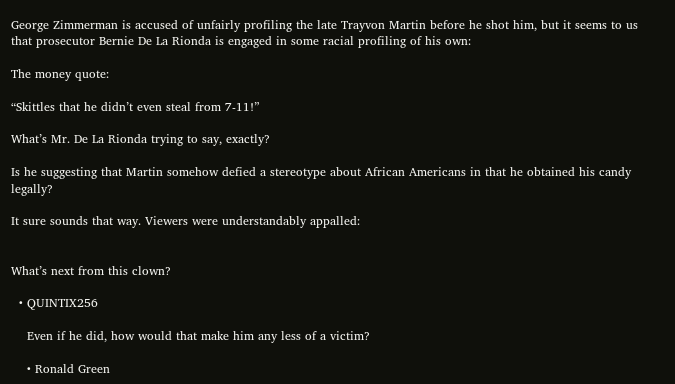George Zimmerman is accused of unfairly profiling the late Trayvon Martin before he shot him, but it seems to us that prosecutor Bernie De La Rionda is engaged in some racial profiling of his own:

The money quote:

“Skittles that he didn’t even steal from 7-11!”

What’s Mr. De La Rionda trying to say, exactly?

Is he suggesting that Martin somehow defied a stereotype about African Americans in that he obtained his candy legally?

It sure sounds that way. Viewers were understandably appalled:


What’s next from this clown?

  • QUINTIX256

    Even if he did, how would that make him any less of a victim?

    • Ronald Green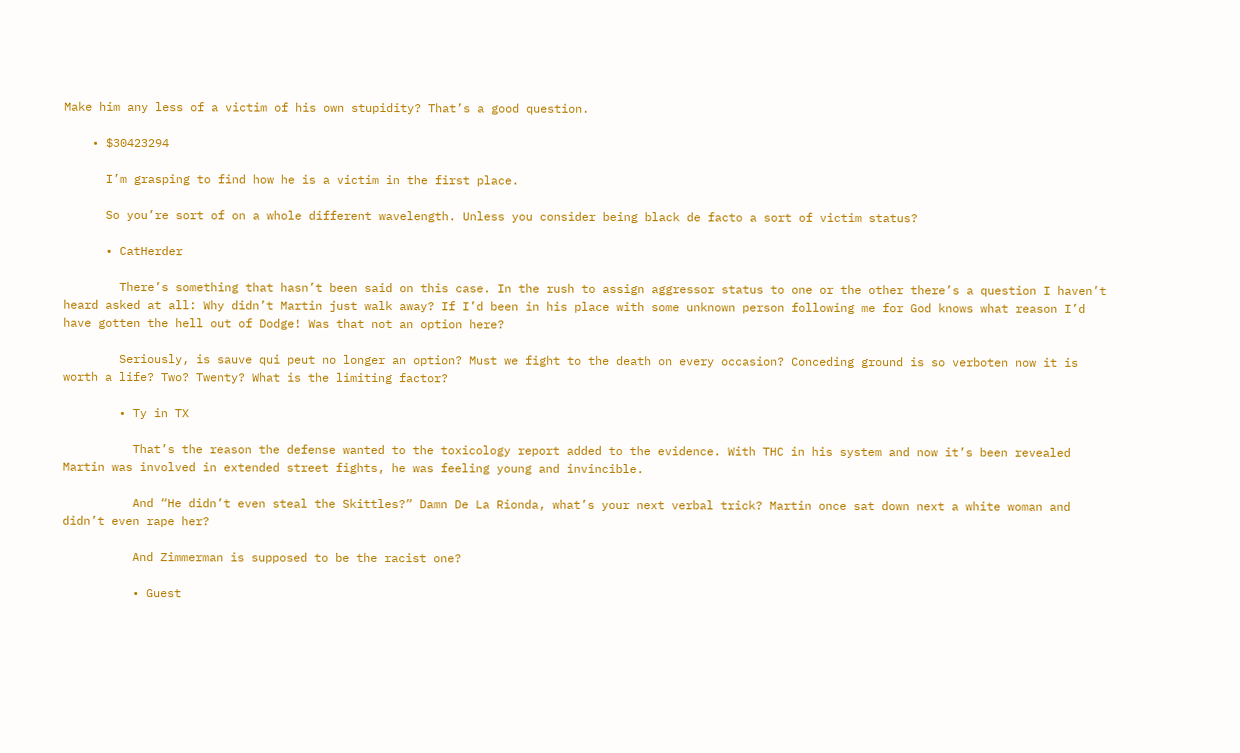Make him any less of a victim of his own stupidity? That’s a good question.

    • $30423294

      I’m grasping to find how he is a victim in the first place.

      So you’re sort of on a whole different wavelength. Unless you consider being black de facto a sort of victim status?

      • CatHerder

        There’s something that hasn’t been said on this case. In the rush to assign aggressor status to one or the other there’s a question I haven’t heard asked at all: Why didn’t Martin just walk away? If I’d been in his place with some unknown person following me for God knows what reason I’d have gotten the hell out of Dodge! Was that not an option here?

        Seriously, is sauve qui peut no longer an option? Must we fight to the death on every occasion? Conceding ground is so verboten now it is worth a life? Two? Twenty? What is the limiting factor?

        • Ty in TX

          That’s the reason the defense wanted to the toxicology report added to the evidence. With THC in his system and now it’s been revealed Martin was involved in extended street fights, he was feeling young and invincible.

          And “He didn’t even steal the Skittles?” Damn De La Rionda, what’s your next verbal trick? Martin once sat down next a white woman and didn’t even rape her?

          And Zimmerman is supposed to be the racist one?

          • Guest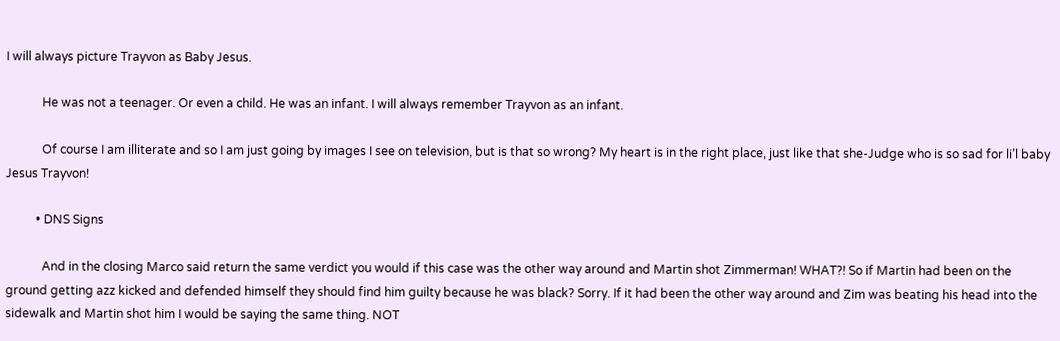I will always picture Trayvon as Baby Jesus.

            He was not a teenager. Or even a child. He was an infant. I will always remember Trayvon as an infant.

            Of course I am illiterate and so I am just going by images I see on television, but is that so wrong? My heart is in the right place, just like that she-Judge who is so sad for li’l baby Jesus Trayvon!

          • DNS Signs

            And in the closing Marco said return the same verdict you would if this case was the other way around and Martin shot Zimmerman! WHAT?! So if Martin had been on the ground getting azz kicked and defended himself they should find him guilty because he was black? Sorry. If it had been the other way around and Zim was beating his head into the sidewalk and Martin shot him I would be saying the same thing. NOT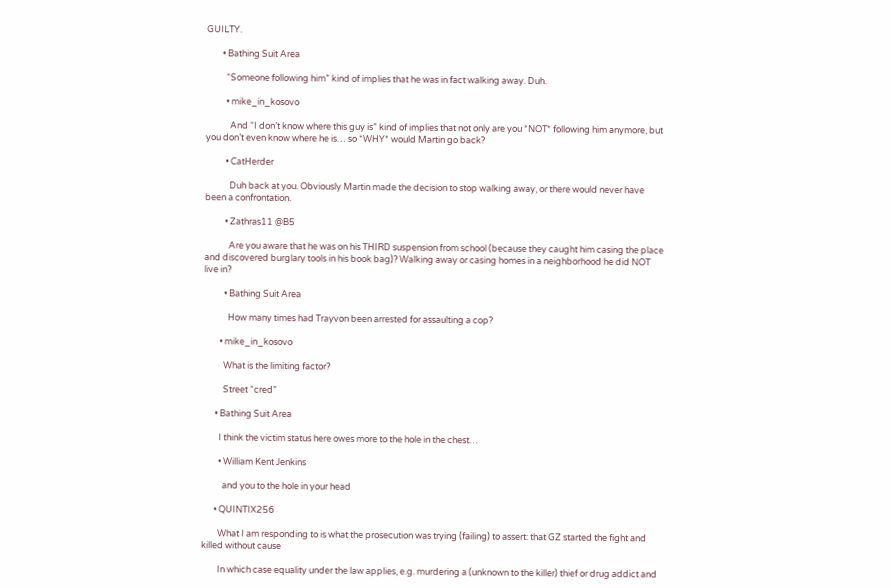GUILTY.

        • Bathing Suit Area

          “Someone following him” kind of implies that he was in fact walking away. Duh.

          • mike_in_kosovo

            And “I don’t know where this guy is” kind of implies that not only are you *NOT* following him anymore, but you don’t even know where he is… so *WHY* would Martin go back?

          • CatHerder

            Duh back at you. Obviously Martin made the decision to stop walking away, or there would never have been a confrontation.

          • Zathras11 @B5

            Are you aware that he was on his THIRD suspension from school (because they caught him casing the place and discovered burglary tools in his book bag)? Walking away or casing homes in a neighborhood he did NOT live in?

          • Bathing Suit Area

            How many times had Trayvon been arrested for assaulting a cop?

        • mike_in_kosovo

          What is the limiting factor?

          Street “cred”

      • Bathing Suit Area

        I think the victim status here owes more to the hole in the chest…

        • William Kent Jenkins

          and you to the hole in your head

      • QUINTIX256

        What I am responding to is what the prosecution was trying (failing) to assert: that GZ started the fight and killed without cause

        In which case equality under the law applies, e.g. murdering a (unknown to the killer) thief or drug addict and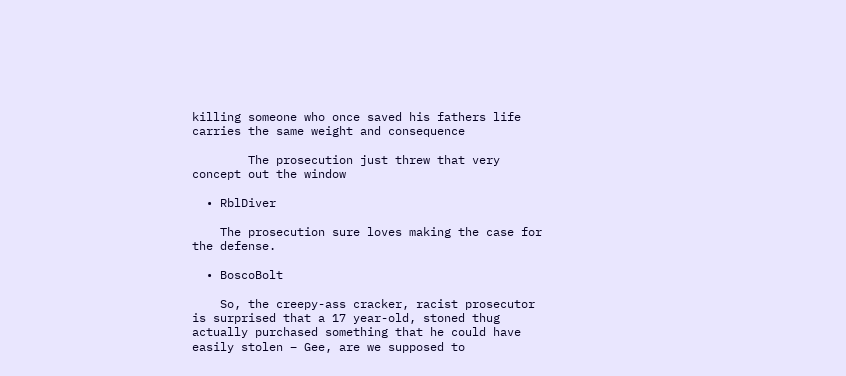killing someone who once saved his fathers life carries the same weight and consequence

        The prosecution just threw that very concept out the window

  • RblDiver

    The prosecution sure loves making the case for the defense.

  • BoscoBolt

    So, the creepy-ass cracker, racist prosecutor is surprised that a 17 year-old, stoned thug actually purchased something that he could have easily stolen – Gee, are we supposed to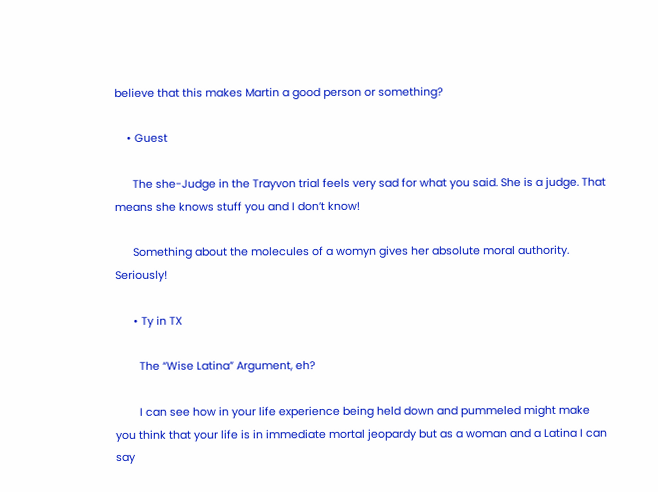believe that this makes Martin a good person or something?

    • Guest

      The she-Judge in the Trayvon trial feels very sad for what you said. She is a judge. That means she knows stuff you and I don’t know!

      Something about the molecules of a womyn gives her absolute moral authority. Seriously!

      • Ty in TX

        The “Wise Latina” Argument, eh?

        I can see how in your life experience being held down and pummeled might make you think that your life is in immediate mortal jeopardy but as a woman and a Latina I can say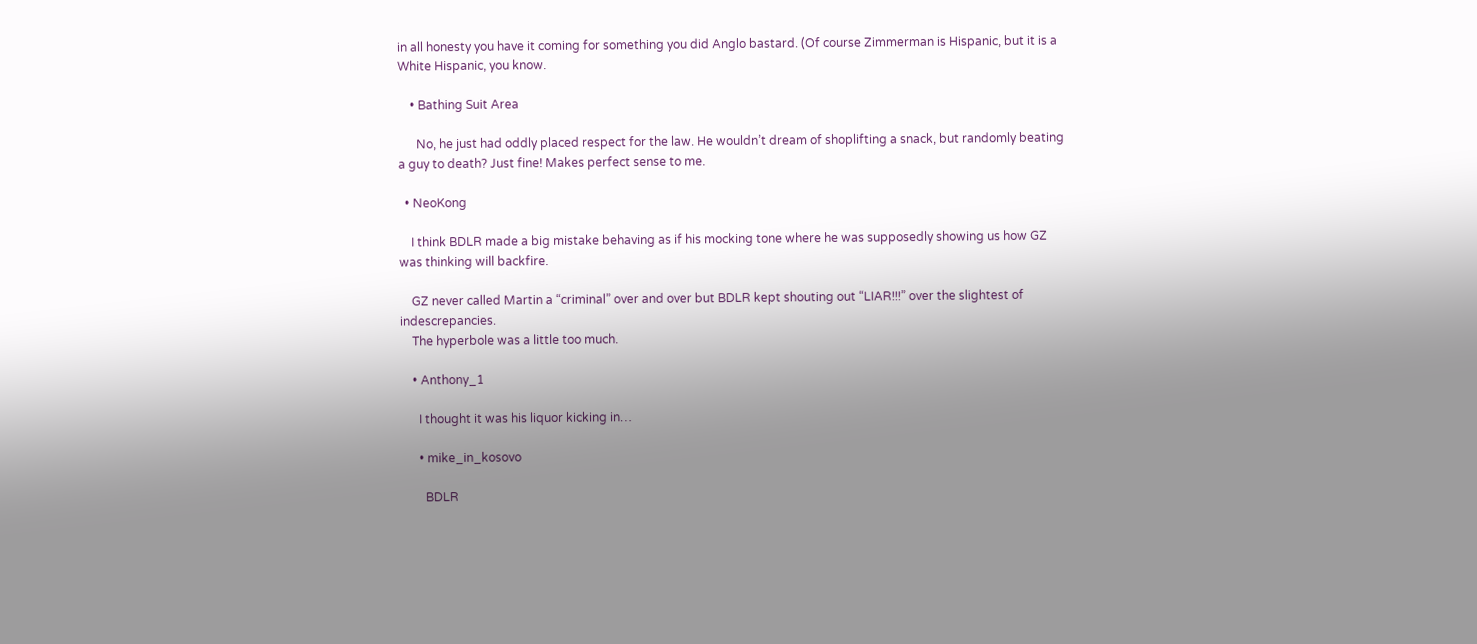in all honesty you have it coming for something you did Anglo bastard. (Of course Zimmerman is Hispanic, but it is a White Hispanic, you know.

    • Bathing Suit Area

      No, he just had oddly placed respect for the law. He wouldn’t dream of shoplifting a snack, but randomly beating a guy to death? Just fine! Makes perfect sense to me.

  • NeoKong

    I think BDLR made a big mistake behaving as if his mocking tone where he was supposedly showing us how GZ was thinking will backfire.

    GZ never called Martin a “criminal” over and over but BDLR kept shouting out “LIAR!!!” over the slightest of indescrepancies.
    The hyperbole was a little too much.

    • Anthony_1

      I thought it was his liquor kicking in…

      • mike_in_kosovo

        BDLR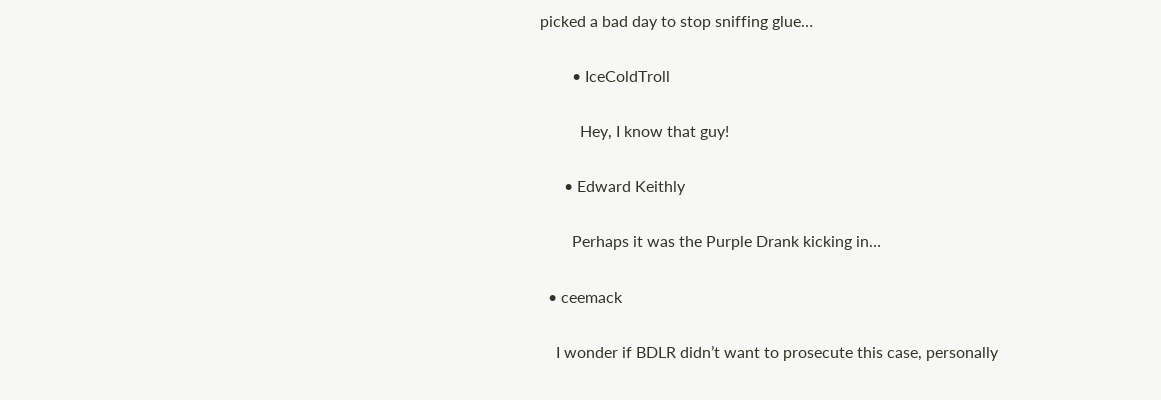picked a bad day to stop sniffing glue…

        • IceColdTroll

          Hey, I know that guy!

      • Edward Keithly

        Perhaps it was the Purple Drank kicking in…

  • ceemack

    I wonder if BDLR didn’t want to prosecute this case, personally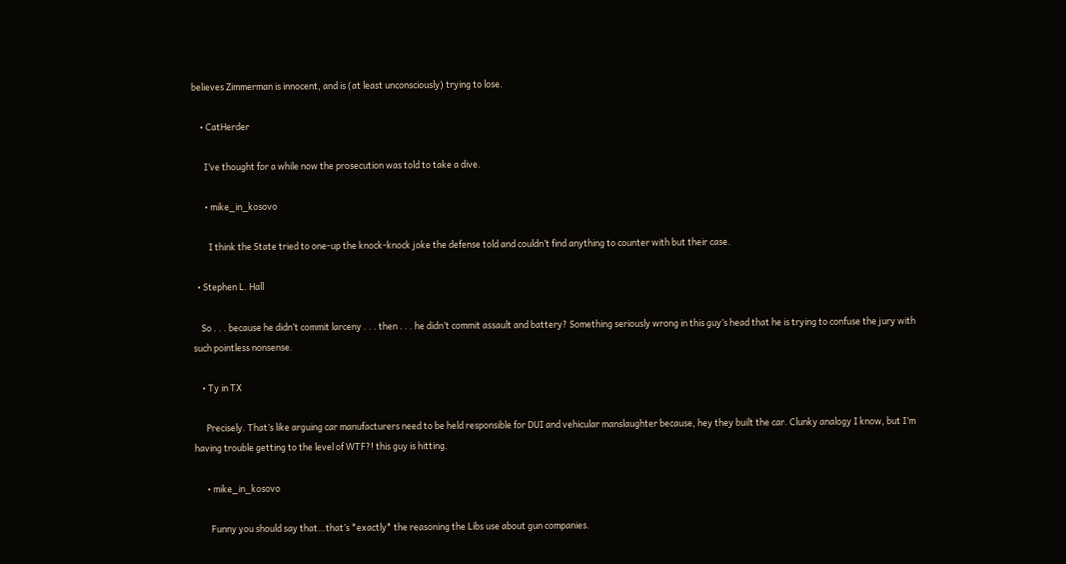believes Zimmerman is innocent, and is (at least unconsciously) trying to lose.

    • CatHerder

      I’ve thought for a while now the prosecution was told to take a dive.

      • mike_in_kosovo

        I think the State tried to one-up the knock-knock joke the defense told and couldn’t find anything to counter with but their case.

  • Stephen L. Hall

    So . . . because he didn’t commit larceny . . . then . . . he didn’t commit assault and battery? Something seriously wrong in this guy’s head that he is trying to confuse the jury with such pointless nonsense.

    • Ty in TX

      Precisely. That’s like arguing car manufacturers need to be held responsible for DUI and vehicular manslaughter because, hey they built the car. Clunky analogy I know, but I’m having trouble getting to the level of WTF?! this guy is hitting.

      • mike_in_kosovo

        Funny you should say that…that’s *exactly* the reasoning the Libs use about gun companies.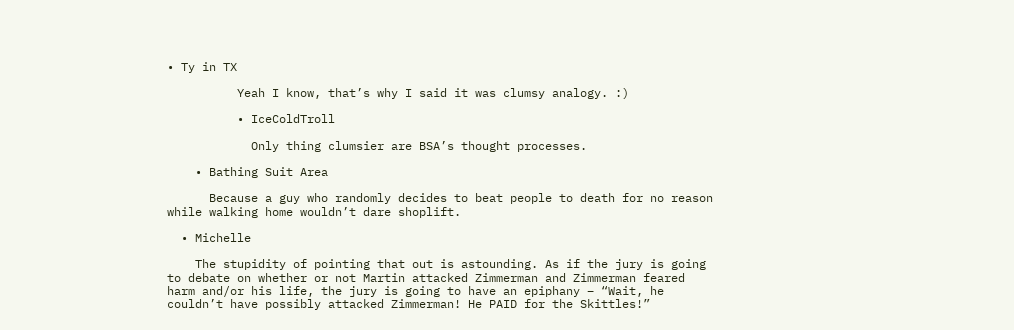• Ty in TX

          Yeah I know, that’s why I said it was clumsy analogy. :)

          • IceColdTroll

            Only thing clumsier are BSA’s thought processes.

    • Bathing Suit Area

      Because a guy who randomly decides to beat people to death for no reason while walking home wouldn’t dare shoplift.

  • Michelle

    The stupidity of pointing that out is astounding. As if the jury is going to debate on whether or not Martin attacked Zimmerman and Zimmerman feared harm and/or his life, the jury is going to have an epiphany – “Wait, he couldn’t have possibly attacked Zimmerman! He PAID for the Skittles!”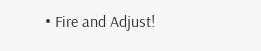• Fire and Adjust!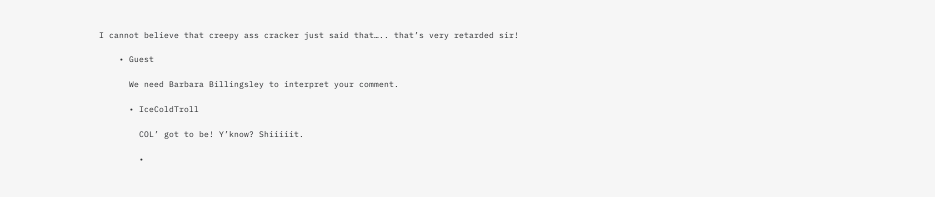I cannot believe that creepy ass cracker just said that….. that’s very retarded sir!

    • Guest

      We need Barbara Billingsley to interpret your comment.

      • IceColdTroll

        COL’ got to be! Y’know? Shiiiiit.

        •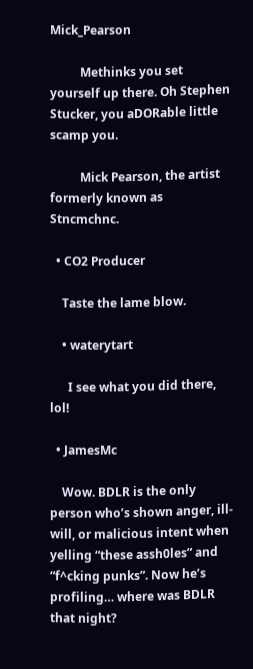Mick_Pearson

          Methinks you set yourself up there. Oh Stephen Stucker, you aDORable little scamp you.

          Mick Pearson, the artist formerly known as Stncmchnc.

  • CO2 Producer

    Taste the lame blow.

    • waterytart

      I see what you did there, lol!

  • JamesMc

    Wow. BDLR is the only person who’s shown anger, ill-will, or malicious intent when yelling “these assh0les” and “f^cking punks”. Now he’s profiling… where was BDLR that night?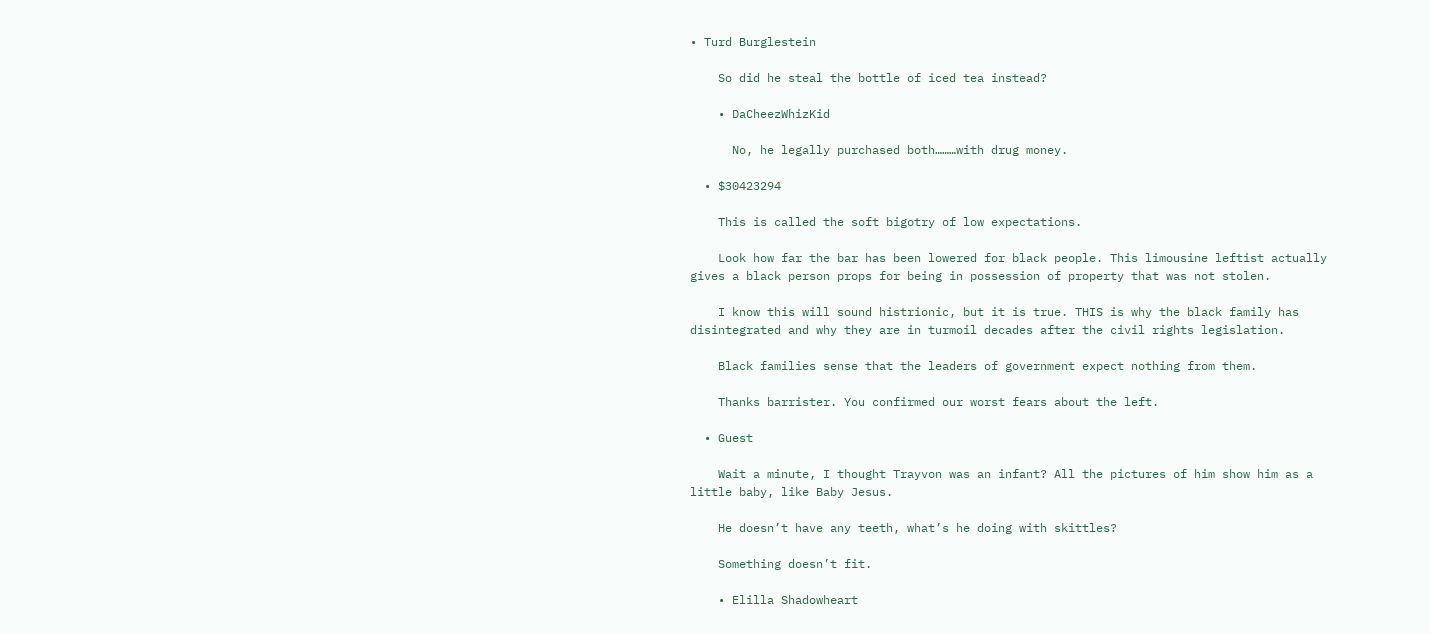• Turd Burglestein

    So did he steal the bottle of iced tea instead?

    • DaCheezWhizKid

      No, he legally purchased both………with drug money.

  • $30423294

    This is called the soft bigotry of low expectations.

    Look how far the bar has been lowered for black people. This limousine leftist actually gives a black person props for being in possession of property that was not stolen.

    I know this will sound histrionic, but it is true. THIS is why the black family has disintegrated and why they are in turmoil decades after the civil rights legislation.

    Black families sense that the leaders of government expect nothing from them.

    Thanks barrister. You confirmed our worst fears about the left.

  • Guest

    Wait a minute, I thought Trayvon was an infant? All the pictures of him show him as a little baby, like Baby Jesus.

    He doesn’t have any teeth, what’s he doing with skittles?

    Something doesn’t fit.

    • Elilla Shadowheart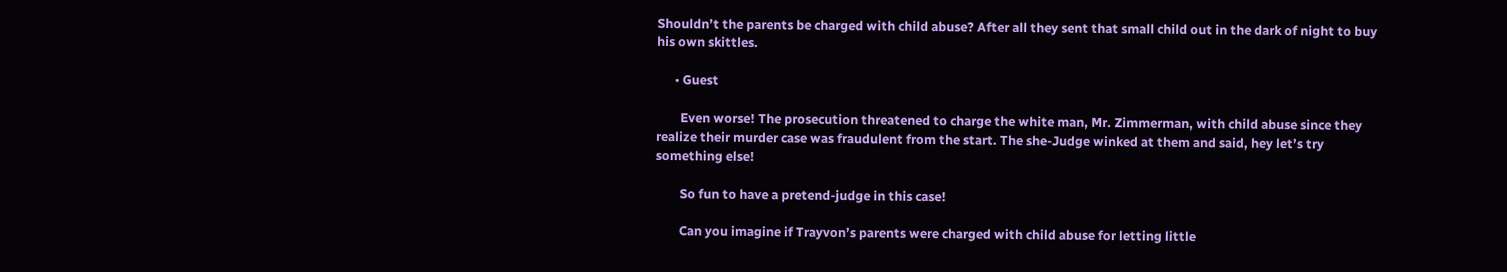Shouldn’t the parents be charged with child abuse? After all they sent that small child out in the dark of night to buy his own skittles.

      • Guest

        Even worse! The prosecution threatened to charge the white man, Mr. Zimmerman, with child abuse since they realize their murder case was fraudulent from the start. The she-Judge winked at them and said, hey let’s try something else!

        So fun to have a pretend-judge in this case!

        Can you imagine if Trayvon’s parents were charged with child abuse for letting little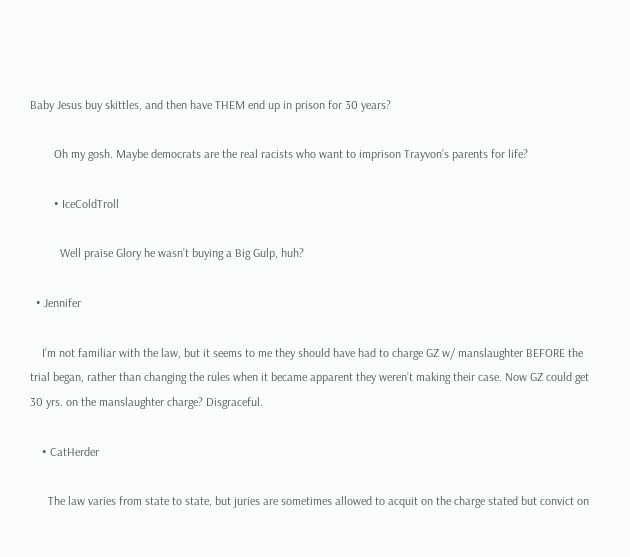Baby Jesus buy skittles, and then have THEM end up in prison for 30 years?

        Oh my gosh. Maybe democrats are the real racists who want to imprison Trayvon’s parents for life?

        • IceColdTroll

          Well praise Glory he wasn’t buying a Big Gulp, huh?

  • Jennifer

    I’m not familiar with the law, but it seems to me they should have had to charge GZ w/ manslaughter BEFORE the trial began, rather than changing the rules when it became apparent they weren’t making their case. Now GZ could get 30 yrs. on the manslaughter charge? Disgraceful.

    • CatHerder

      The law varies from state to state, but juries are sometimes allowed to acquit on the charge stated but convict on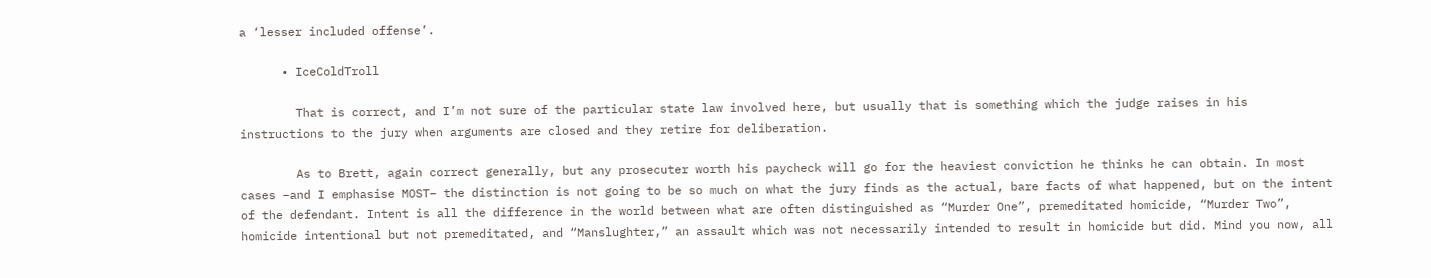a ‘lesser included offense’.

      • IceColdTroll

        That is correct, and I’m not sure of the particular state law involved here, but usually that is something which the judge raises in his instructions to the jury when arguments are closed and they retire for deliberation.

        As to Brett, again correct generally, but any prosecuter worth his paycheck will go for the heaviest conviction he thinks he can obtain. In most cases –and I emphasise MOST– the distinction is not going to be so much on what the jury finds as the actual, bare facts of what happened, but on the intent of the defendant. Intent is all the difference in the world between what are often distinguished as “Murder One”, premeditated homicide, “Murder Two”, homicide intentional but not premeditated, and “Manslughter,” an assault which was not necessarily intended to result in homicide but did. Mind you now, all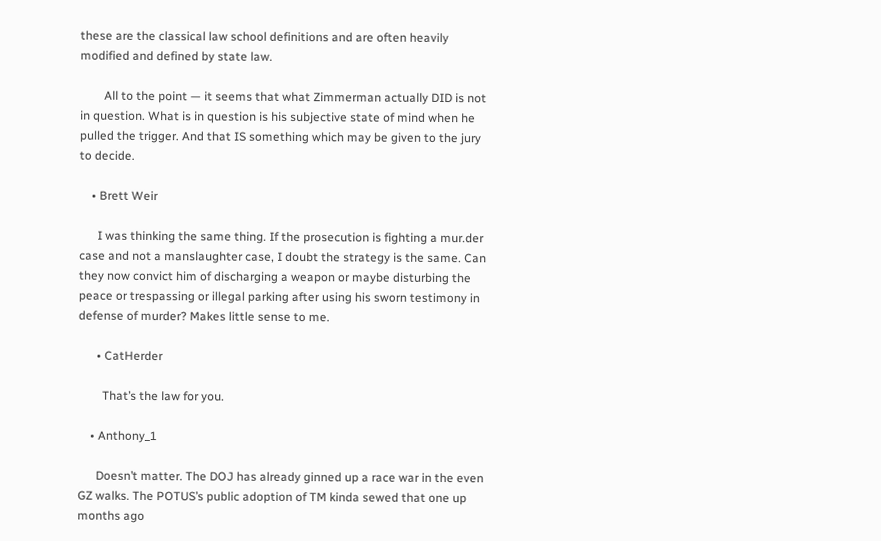these are the classical law school definitions and are often heavily modified and defined by state law.

        All to the point — it seems that what Zimmerman actually DID is not in question. What is in question is his subjective state of mind when he pulled the trigger. And that IS something which may be given to the jury to decide.

    • Brett Weir

      I was thinking the same thing. If the prosecution is fighting a mur.der case and not a manslaughter case, I doubt the strategy is the same. Can they now convict him of discharging a weapon or maybe disturbing the peace or trespassing or illegal parking after using his sworn testimony in defense of murder? Makes little sense to me.

      • CatHerder

        That’s the law for you.

    • Anthony_1

      Doesn’t matter. The DOJ has already ginned up a race war in the even GZ walks. The POTUS’s public adoption of TM kinda sewed that one up months ago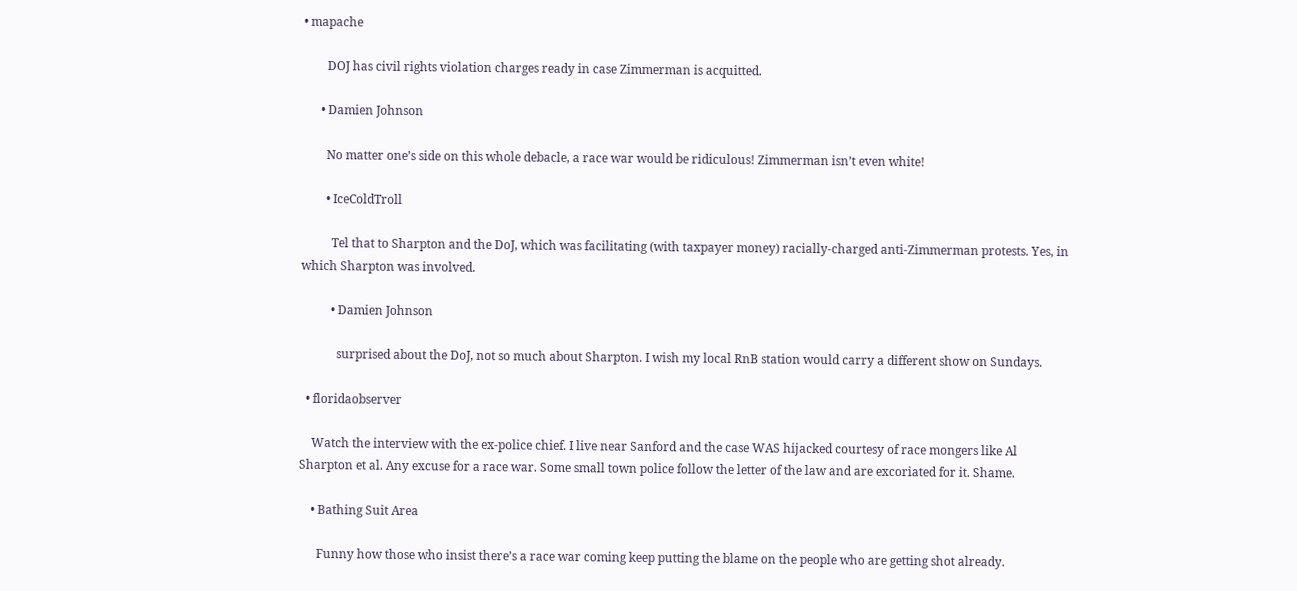• mapache

        DOJ has civil rights violation charges ready in case Zimmerman is acquitted.

      • Damien Johnson

        No matter one’s side on this whole debacle, a race war would be ridiculous! Zimmerman isn’t even white!

        • IceColdTroll

          Tel that to Sharpton and the DoJ, which was facilitating (with taxpayer money) racially-charged anti-Zimmerman protests. Yes, in which Sharpton was involved.

          • Damien Johnson

            surprised about the DoJ, not so much about Sharpton. I wish my local RnB station would carry a different show on Sundays.

  • floridaobserver

    Watch the interview with the ex-police chief. I live near Sanford and the case WAS hijacked courtesy of race mongers like Al Sharpton et al. Any excuse for a race war. Some small town police follow the letter of the law and are excoriated for it. Shame.

    • Bathing Suit Area

      Funny how those who insist there’s a race war coming keep putting the blame on the people who are getting shot already.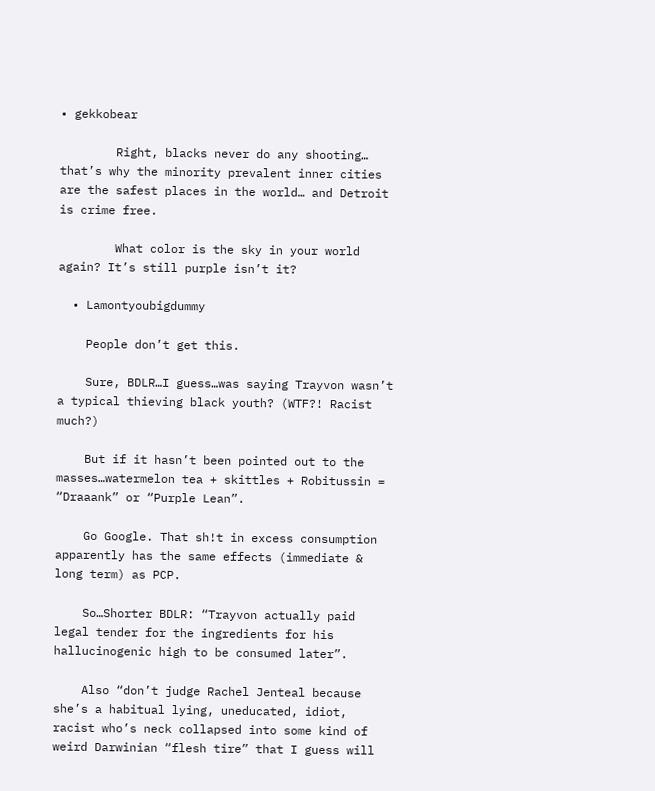• gekkobear

        Right, blacks never do any shooting… that’s why the minority prevalent inner cities are the safest places in the world… and Detroit is crime free.

        What color is the sky in your world again? It’s still purple isn’t it?

  • Lamontyoubigdummy

    People don’t get this.

    Sure, BDLR…I guess…was saying Trayvon wasn’t a typical thieving black youth? (WTF?! Racist much?)

    But if it hasn’t been pointed out to the masses…watermelon tea + skittles + Robitussin = “Draaank” or “Purple Lean”.

    Go Google. That sh!t in excess consumption apparently has the same effects (immediate & long term) as PCP.

    So…Shorter BDLR: “Trayvon actually paid legal tender for the ingredients for his hallucinogenic high to be consumed later”.

    Also “don’t judge Rachel Jenteal because she’s a habitual lying, uneducated, idiot, racist who’s neck collapsed into some kind of weird Darwinian “flesh tire” that I guess will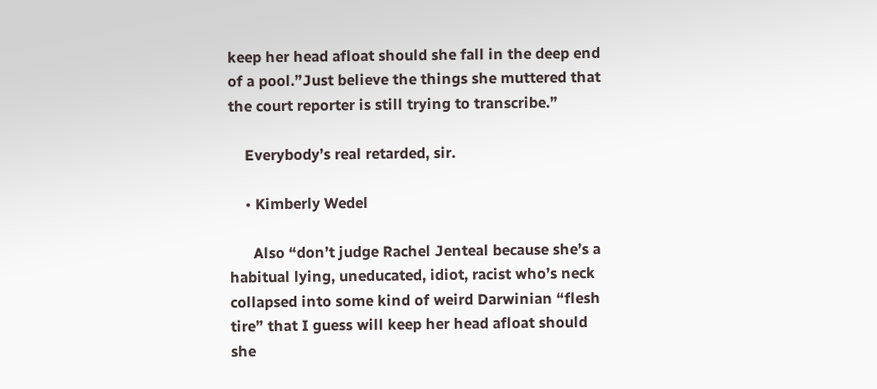keep her head afloat should she fall in the deep end of a pool.”Just believe the things she muttered that the court reporter is still trying to transcribe.”

    Everybody’s real retarded, sir.

    • Kimberly Wedel

      Also “don’t judge Rachel Jenteal because she’s a habitual lying, uneducated, idiot, racist who’s neck collapsed into some kind of weird Darwinian “flesh tire” that I guess will keep her head afloat should she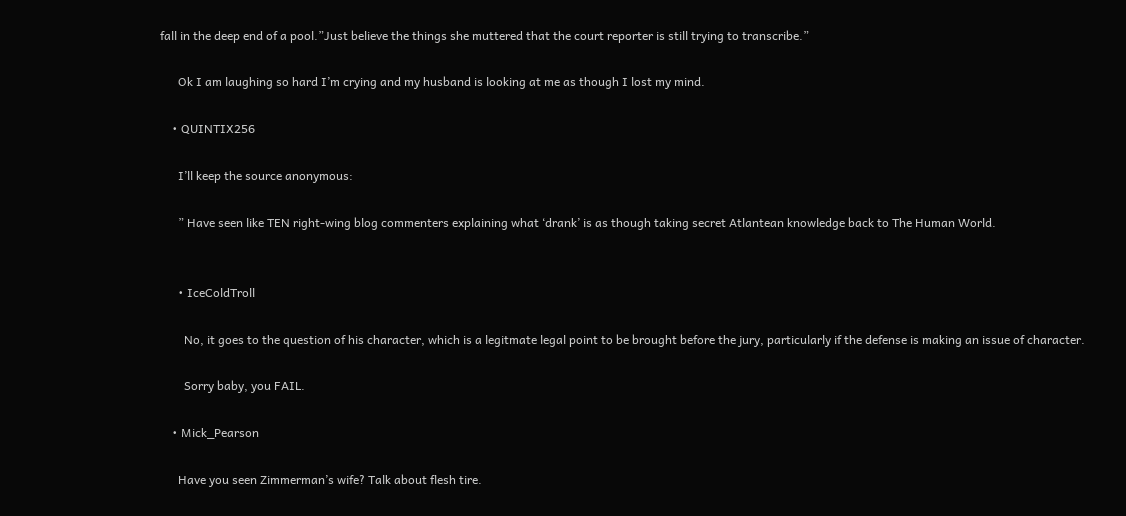fall in the deep end of a pool.”Just believe the things she muttered that the court reporter is still trying to transcribe.”

      Ok I am laughing so hard I’m crying and my husband is looking at me as though I lost my mind.

    • QUINTIX256

      I’ll keep the source anonymous:

      ” Have seen like TEN right-wing blog commenters explaining what ‘drank’ is as though taking secret Atlantean knowledge back to The Human World.


      • IceColdTroll

        No, it goes to the question of his character, which is a legitmate legal point to be brought before the jury, particularly if the defense is making an issue of character.

        Sorry baby, you FAIL.

    • Mick_Pearson

      Have you seen Zimmerman’s wife? Talk about flesh tire.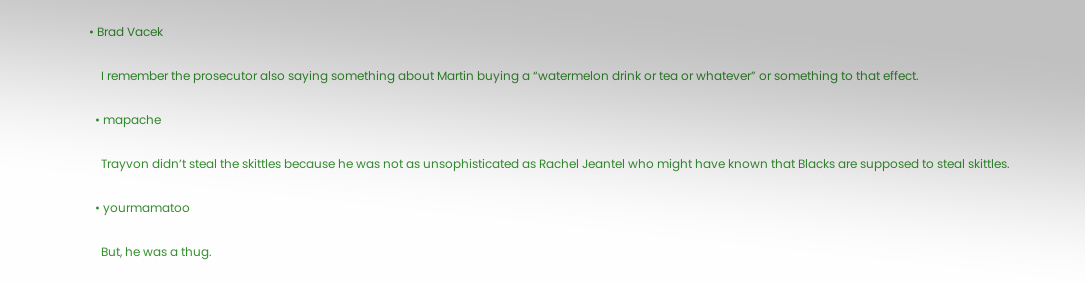• Brad Vacek

    I remember the prosecutor also saying something about Martin buying a “watermelon drink or tea or whatever” or something to that effect.

  • mapache

    Trayvon didn’t steal the skittles because he was not as unsophisticated as Rachel Jeantel who might have known that Blacks are supposed to steal skittles.

  • yourmamatoo

    But, he was a thug.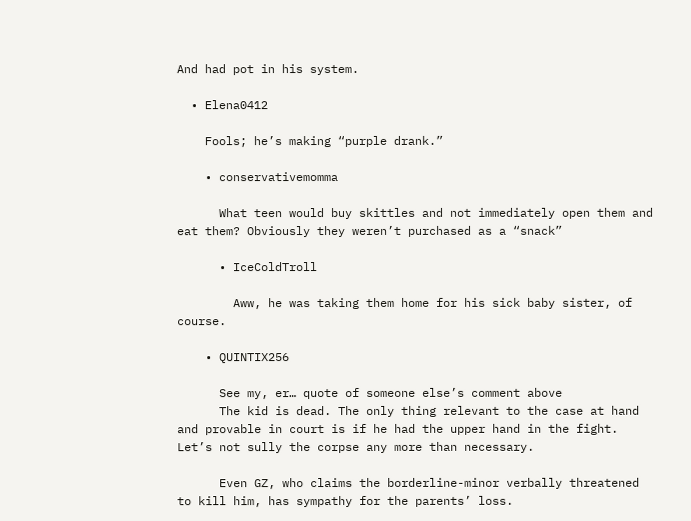And had pot in his system.

  • Elena0412

    Fools; he’s making “purple drank.”

    • conservativemomma

      What teen would buy skittles and not immediately open them and eat them? Obviously they weren’t purchased as a “snack”

      • IceColdTroll

        Aww, he was taking them home for his sick baby sister, of course.

    • QUINTIX256

      See my, er… quote of someone else’s comment above
      The kid is dead. The only thing relevant to the case at hand and provable in court is if he had the upper hand in the fight. Let’s not sully the corpse any more than necessary.

      Even GZ, who claims the borderline-minor verbally threatened to kill him, has sympathy for the parents’ loss.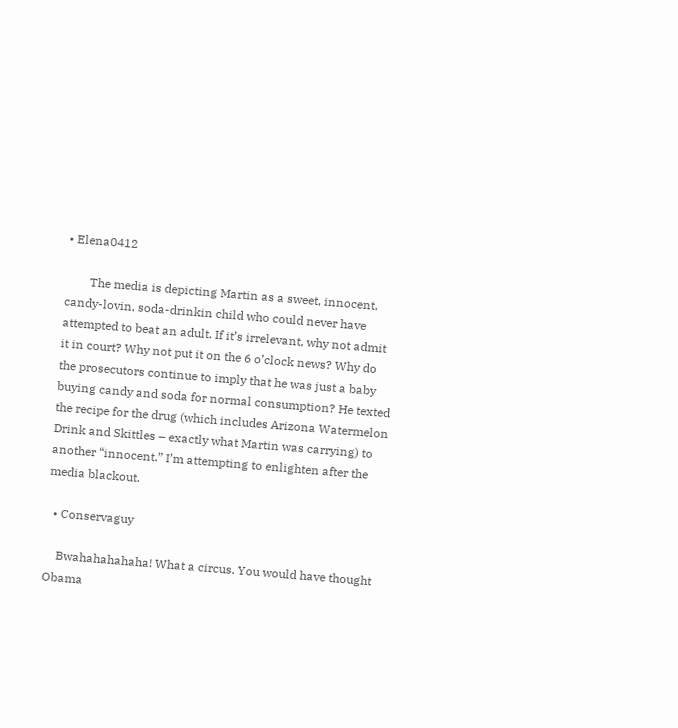• Elena0412

        The media is depicting Martin as a sweet, innocent, candy-lovin, soda-drinkin child who could never have attempted to beat an adult. If it’s irrelevant, why not admit it in court? Why not put it on the 6 o’clock news? Why do the prosecutors continue to imply that he was just a baby buying candy and soda for normal consumption? He texted the recipe for the drug (which includes Arizona Watermelon Drink and Skittles – exactly what Martin was carrying) to another “innocent.” I’m attempting to enlighten after the media blackout.

  • Conservaguy

    Bwahahahahaha! What a circus. You would have thought Obama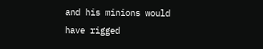and his minions would have rigged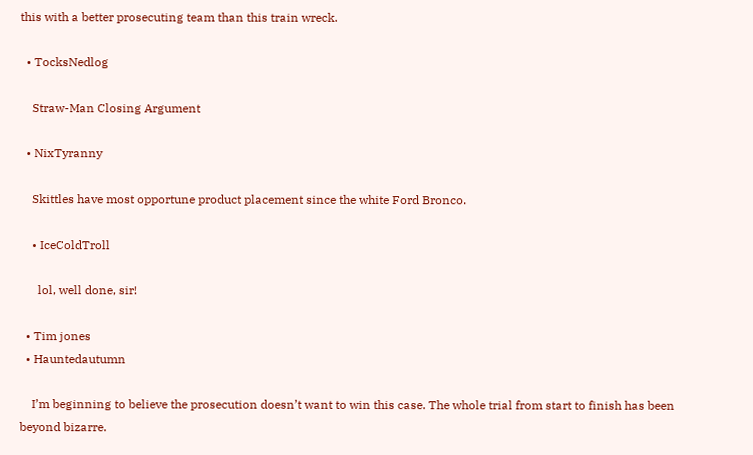this with a better prosecuting team than this train wreck.

  • TocksNedlog

    Straw-Man Closing Argument

  • NixTyranny

    Skittles have most opportune product placement since the white Ford Bronco.

    • IceColdTroll

      lol, well done, sir!

  • Tim jones
  • Hauntedautumn

    I’m beginning to believe the prosecution doesn’t want to win this case. The whole trial from start to finish has been beyond bizarre.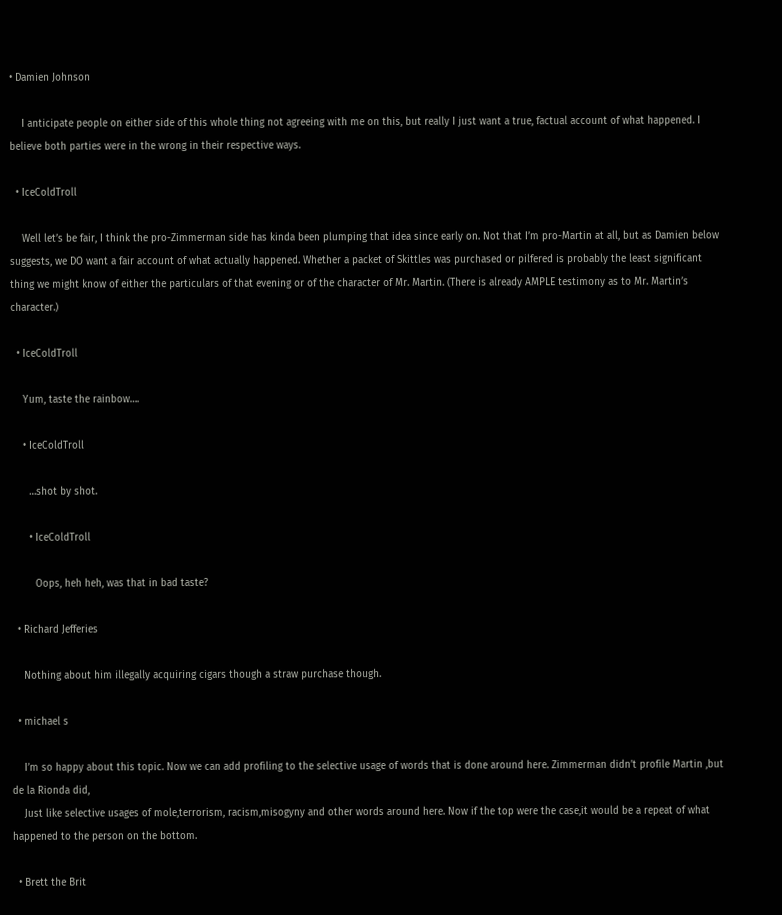• Damien Johnson

    I anticipate people on either side of this whole thing not agreeing with me on this, but really I just want a true, factual account of what happened. I believe both parties were in the wrong in their respective ways.

  • IceColdTroll

    Well let’s be fair, I think the pro-Zimmerman side has kinda been plumping that idea since early on. Not that I’m pro-Martin at all, but as Damien below suggests, we DO want a fair account of what actually happened. Whether a packet of Skittles was purchased or pilfered is probably the least significant thing we might know of either the particulars of that evening or of the character of Mr. Martin. (There is already AMPLE testimony as to Mr. Martin’s character.)

  • IceColdTroll

    Yum, taste the rainbow….

    • IceColdTroll

      …shot by shot.

      • IceColdTroll

        Oops, heh heh, was that in bad taste?

  • Richard Jefferies

    Nothing about him illegally acquiring cigars though a straw purchase though.

  • michael s

    I’m so happy about this topic. Now we can add profiling to the selective usage of words that is done around here. Zimmerman didn’t profile Martin ,but de la Rionda did,
    Just like selective usages of mole,terrorism, racism,misogyny and other words around here. Now if the top were the case,it would be a repeat of what happened to the person on the bottom.

  • Brett the Brit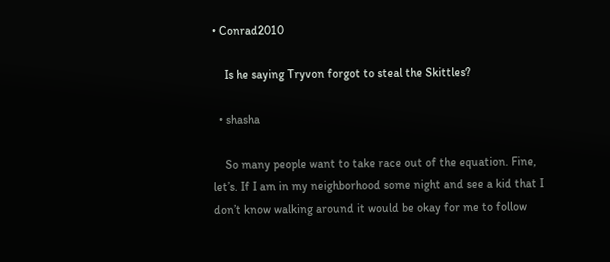• Conrad2010

    Is he saying Tryvon forgot to steal the Skittles?

  • shasha

    So many people want to take race out of the equation. Fine, let’s. If I am in my neighborhood some night and see a kid that I don’t know walking around it would be okay for me to follow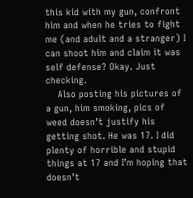this kid with my gun, confront him and when he tries to fight me (and adult and a stranger) I can shoot him and claim it was self defense? Okay. Just checking.
    Also posting his pictures of a gun, him smoking, pics of weed doesn’t justify his getting shot. He was 17. I did plenty of horrible and stupid things at 17 and I’m hoping that doesn’t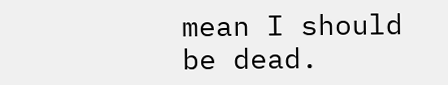mean I should be dead.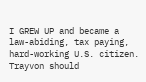I GREW UP and became a law-abiding, tax paying, hard-working U.S. citizen. Trayvon should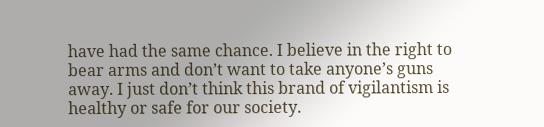have had the same chance. I believe in the right to bear arms and don’t want to take anyone’s guns away. I just don’t think this brand of vigilantism is healthy or safe for our society.